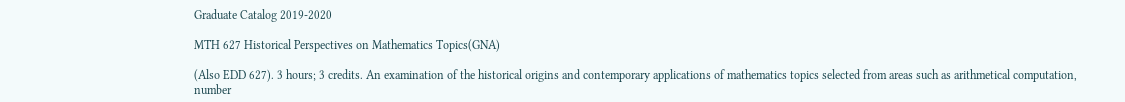Graduate Catalog 2019-2020

MTH 627 Historical Perspectives on Mathematics Topics(GNA)

(Also EDD 627). 3 hours; 3 credits. An examination of the historical origins and contemporary applications of mathematics topics selected from areas such as arithmetical computation, number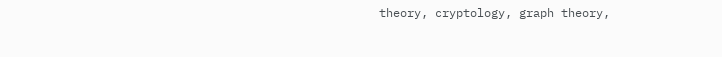theory, cryptology, graph theory,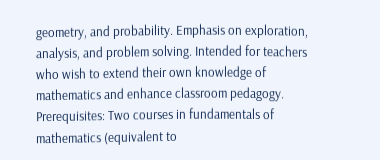geometry, and probability. Emphasis on exploration, analysis, and problem solving. Intended for teachers who wish to extend their own knowledge of mathematics and enhance classroom pedagogy. Prerequisites: Two courses in fundamentals of mathematics (equivalent to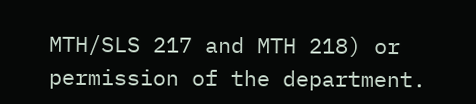MTH/SLS 217 and MTH 218) or permission of the department.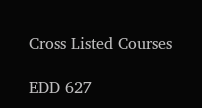Cross Listed Courses

EDD 627